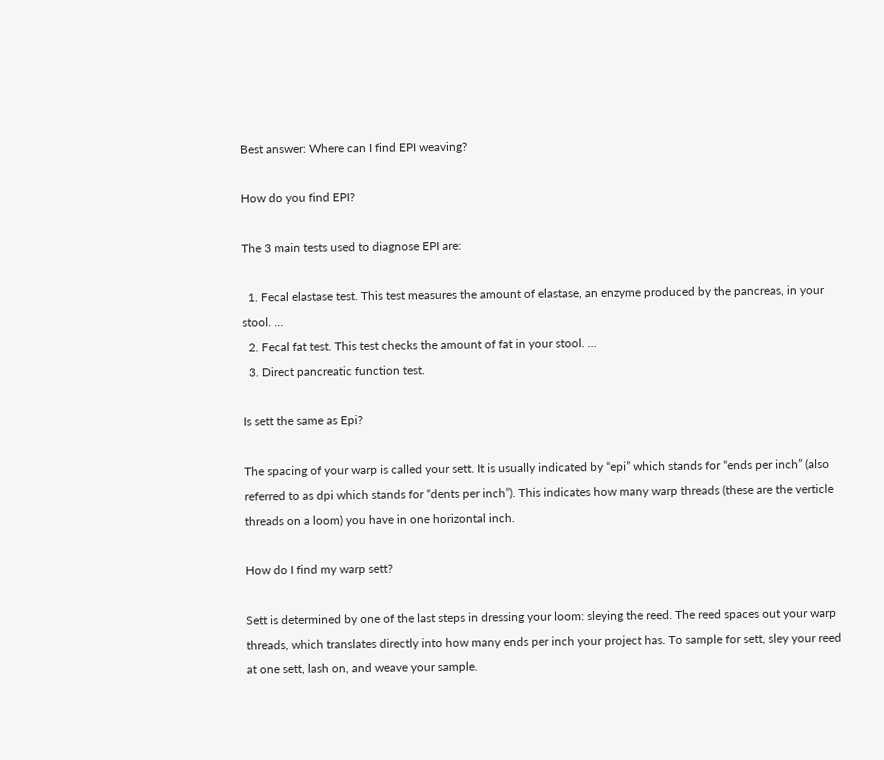Best answer: Where can I find EPI weaving?

How do you find EPI?

The 3 main tests used to diagnose EPI are:

  1. Fecal elastase test. This test measures the amount of elastase, an enzyme produced by the pancreas, in your stool. …
  2. Fecal fat test. This test checks the amount of fat in your stool. …
  3. Direct pancreatic function test.

Is sett the same as Epi?

The spacing of your warp is called your sett. It is usually indicated by “epi” which stands for “ends per inch” (also referred to as dpi which stands for “dents per inch”). This indicates how many warp threads (these are the verticle threads on a loom) you have in one horizontal inch.

How do I find my warp sett?

Sett is determined by one of the last steps in dressing your loom: sleying the reed. The reed spaces out your warp threads, which translates directly into how many ends per inch your project has. To sample for sett, sley your reed at one sett, lash on, and weave your sample.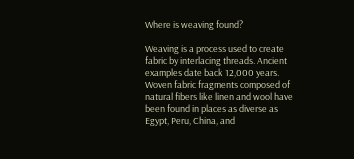Where is weaving found?

Weaving is a process used to create fabric by interlacing threads. Ancient examples date back 12,000 years. Woven fabric fragments composed of natural fibers like linen and wool have been found in places as diverse as Egypt, Peru, China, and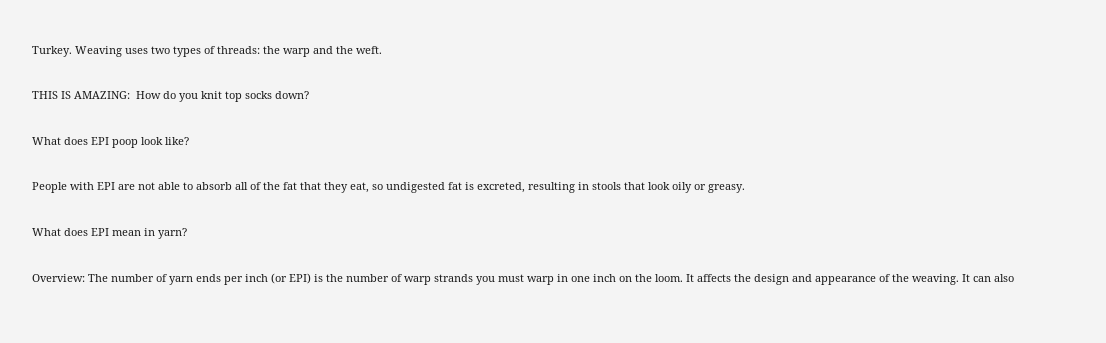Turkey. Weaving uses two types of threads: the warp and the weft.

THIS IS AMAZING:  How do you knit top socks down?

What does EPI poop look like?

People with EPI are not able to absorb all of the fat that they eat, so undigested fat is excreted, resulting in stools that look oily or greasy.

What does EPI mean in yarn?

Overview: The number of yarn ends per inch (or EPI) is the number of warp strands you must warp in one inch on the loom. It affects the design and appearance of the weaving. It can also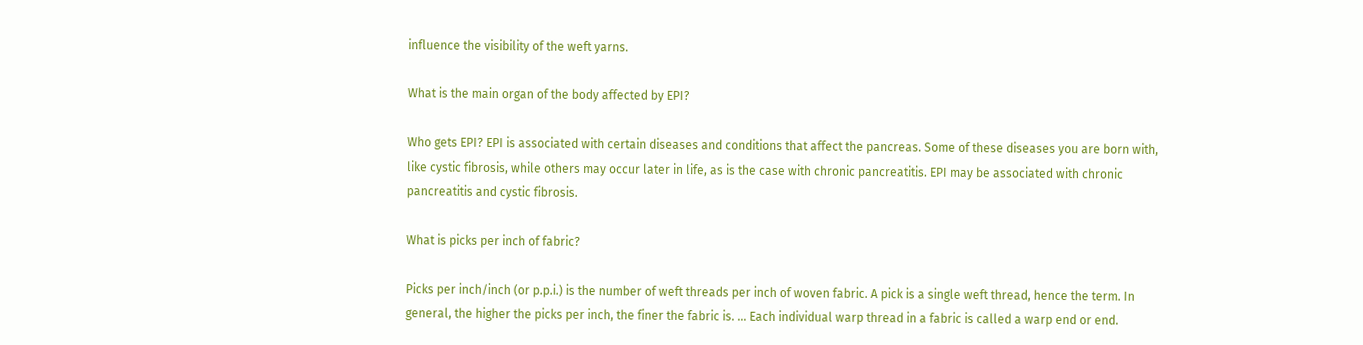influence the visibility of the weft yarns.

What is the main organ of the body affected by EPI?

Who gets EPI? EPI is associated with certain diseases and conditions that affect the pancreas. Some of these diseases you are born with, like cystic fibrosis, while others may occur later in life, as is the case with chronic pancreatitis. EPI may be associated with chronic pancreatitis and cystic fibrosis.

What is picks per inch of fabric?

Picks per inch/inch (or p.p.i.) is the number of weft threads per inch of woven fabric. A pick is a single weft thread, hence the term. In general, the higher the picks per inch, the finer the fabric is. … Each individual warp thread in a fabric is called a warp end or end.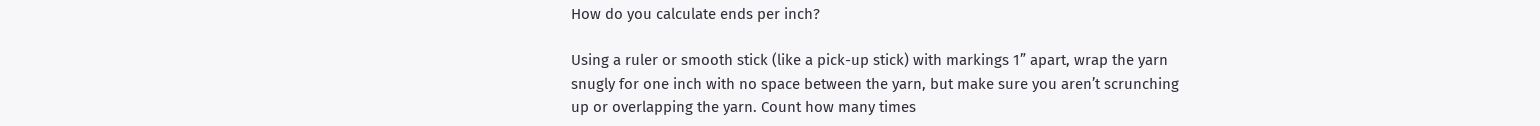How do you calculate ends per inch?

Using a ruler or smooth stick (like a pick-up stick) with markings 1” apart, wrap the yarn snugly for one inch with no space between the yarn, but make sure you aren’t scrunching up or overlapping the yarn. Count how many times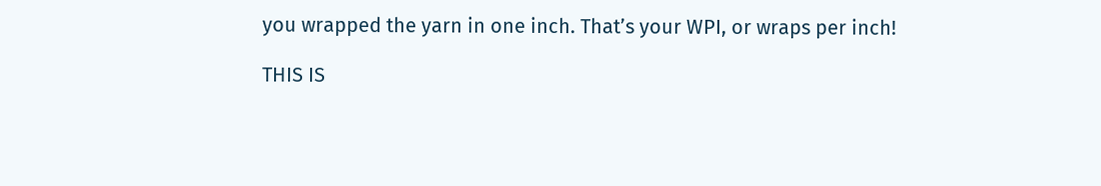you wrapped the yarn in one inch. That’s your WPI, or wraps per inch!

THIS IS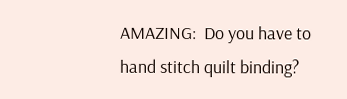AMAZING:  Do you have to hand stitch quilt binding?